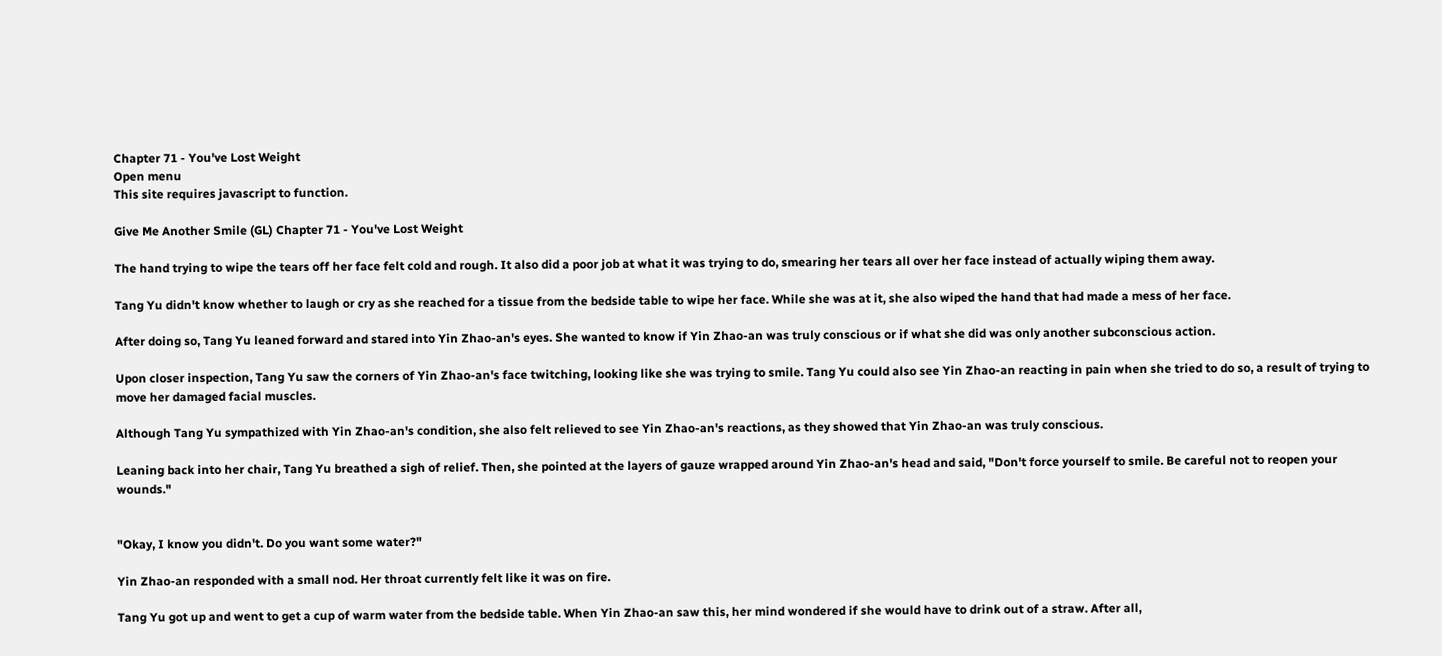Chapter 71 - You've Lost Weight
Open menu
This site requires javascript to function.

Give Me Another Smile (GL) Chapter 71 - You've Lost Weight

The hand trying to wipe the tears off her face felt cold and rough. It also did a poor job at what it was trying to do, smearing her tears all over her face instead of actually wiping them away.

Tang Yu didn't know whether to laugh or cry as she reached for a tissue from the bedside table to wipe her face. While she was at it, she also wiped the hand that had made a mess of her face.

After doing so, Tang Yu leaned forward and stared into Yin Zhao-an's eyes. She wanted to know if Yin Zhao-an was truly conscious or if what she did was only another subconscious action.

Upon closer inspection, Tang Yu saw the corners of Yin Zhao-an's face twitching, looking like she was trying to smile. Tang Yu could also see Yin Zhao-an reacting in pain when she tried to do so, a result of trying to move her damaged facial muscles.

Although Tang Yu sympathized with Yin Zhao-an's condition, she also felt relieved to see Yin Zhao-an's reactions, as they showed that Yin Zhao-an was truly conscious.

Leaning back into her chair, Tang Yu breathed a sigh of relief. Then, she pointed at the layers of gauze wrapped around Yin Zhao-an's head and said, "Don't force yourself to smile. Be careful not to reopen your wounds."


"Okay, I know you didn't. Do you want some water?"

Yin Zhao-an responded with a small nod. Her throat currently felt like it was on fire.

Tang Yu got up and went to get a cup of warm water from the bedside table. When Yin Zhao-an saw this, her mind wondered if she would have to drink out of a straw. After all,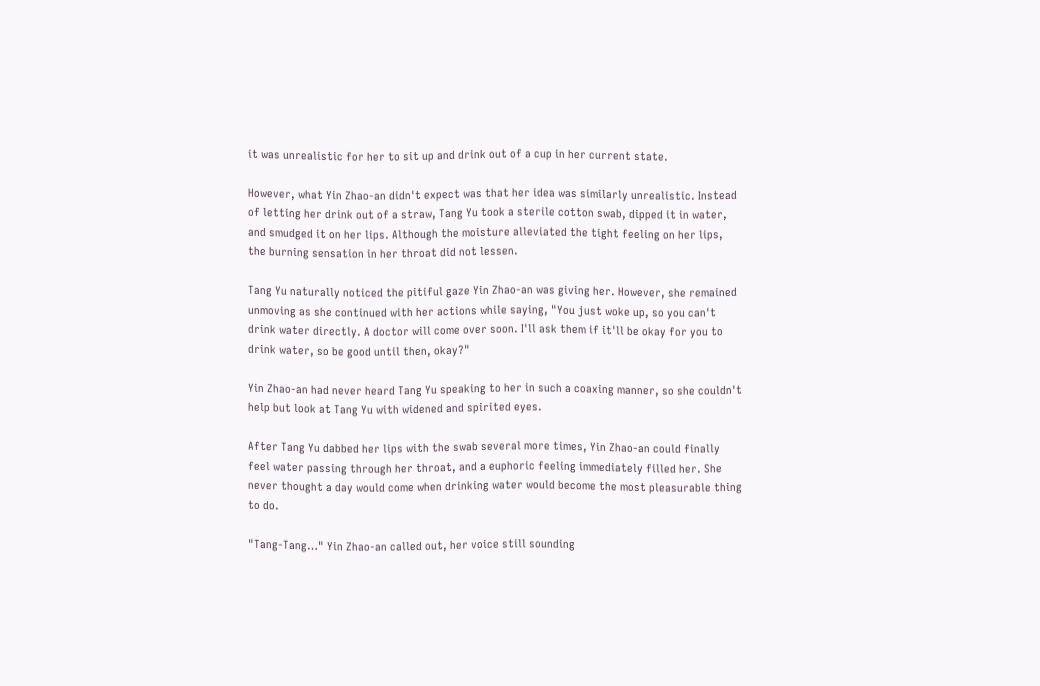it was unrealistic for her to sit up and drink out of a cup in her current state.

However, what Yin Zhao-an didn't expect was that her idea was similarly unrealistic. Instead of letting her drink out of a straw, Tang Yu took a sterile cotton swab, dipped it in water, and smudged it on her lips. Although the moisture alleviated the tight feeling on her lips, the burning sensation in her throat did not lessen.

Tang Yu naturally noticed the pitiful gaze Yin Zhao-an was giving her. However, she remained unmoving as she continued with her actions while saying, "You just woke up, so you can't drink water directly. A doctor will come over soon. I'll ask them if it'll be okay for you to drink water, so be good until then, okay?"

Yin Zhao-an had never heard Tang Yu speaking to her in such a coaxing manner, so she couldn't help but look at Tang Yu with widened and spirited eyes.

After Tang Yu dabbed her lips with the swab several more times, Yin Zhao-an could finally feel water passing through her throat, and a euphoric feeling immediately filled her. She never thought a day would come when drinking water would become the most pleasurable thing to do.

"Tang-Tang…" Yin Zhao-an called out, her voice still sounding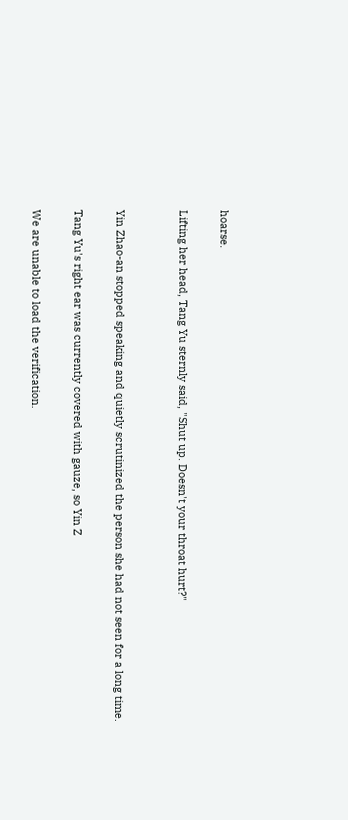hoarse.

Lifting her head, Tang Yu sternly said, "Shut up. Doesn't your throat hurt?"


Yin Zhao-an stopped speaking and quietly scrutinized the person she had not seen for a long time.

Tang Yu's right ear was currently covered with gauze, so Yin Z

We are unable to load the verification.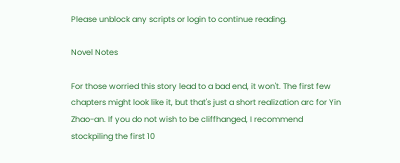Please unblock any scripts or login to continue reading.

Novel Notes

For those worried this story lead to a bad end, it won't. The first few chapters might look like it, but that's just a short realization arc for Yin Zhao-an. If you do not wish to be cliffhanged, I recommend stockpiling the first 10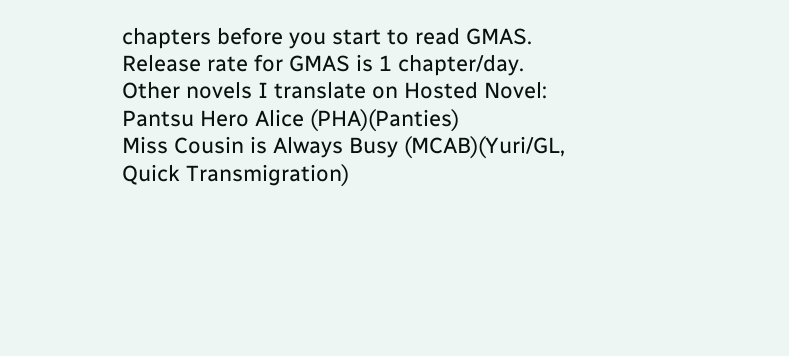chapters before you start to read GMAS.
Release rate for GMAS is 1 chapter/day.
Other novels I translate on Hosted Novel:
Pantsu Hero Alice (PHA)(Panties)
Miss Cousin is Always Busy (MCAB)(Yuri/GL, Quick Transmigration)